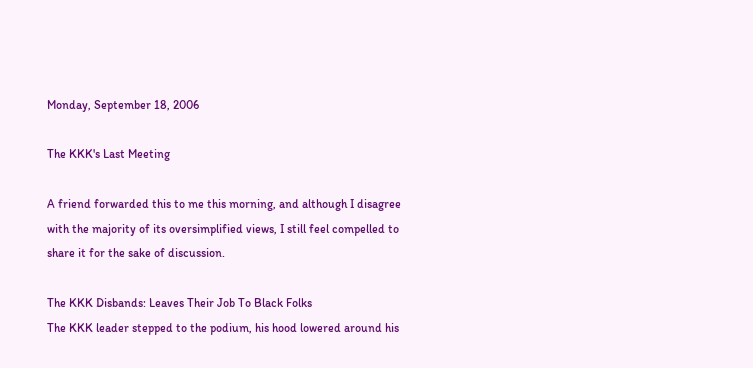Monday, September 18, 2006

The KKK's Last Meeting

A friend forwarded this to me this morning, and although I disagree with the majority of its oversimplified views, I still feel compelled to share it for the sake of discussion.

The KKK Disbands: Leaves Their Job To Black Folks
The KKK leader stepped to the podium, his hood lowered around his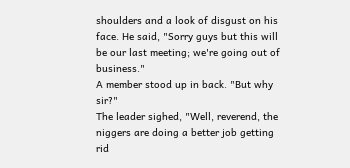shoulders and a look of disgust on his face. He said, "Sorry guys but this will be our last meeting; we're going out of business."
A member stood up in back. "But why sir?"
The leader sighed, "Well, reverend, the niggers are doing a better job getting rid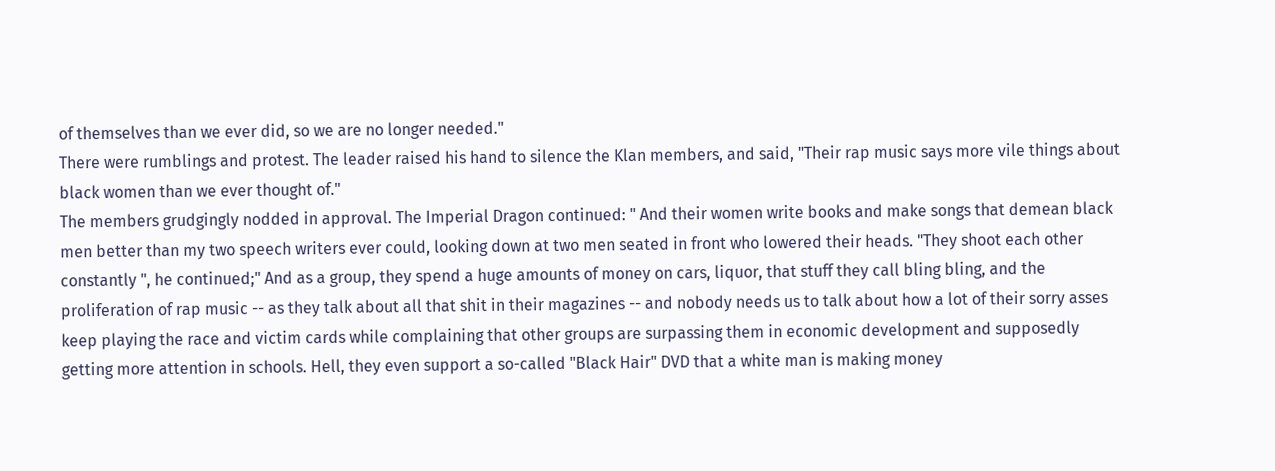of themselves than we ever did, so we are no longer needed."
There were rumblings and protest. The leader raised his hand to silence the Klan members, and said, "Their rap music says more vile things about black women than we ever thought of."
The members grudgingly nodded in approval. The Imperial Dragon continued: " And their women write books and make songs that demean black men better than my two speech writers ever could, looking down at two men seated in front who lowered their heads. "They shoot each other constantly ", he continued;" And as a group, they spend a huge amounts of money on cars, liquor, that stuff they call bling bling, and the proliferation of rap music -- as they talk about all that shit in their magazines -- and nobody needs us to talk about how a lot of their sorry asses keep playing the race and victim cards while complaining that other groups are surpassing them in economic development and supposedly getting more attention in schools. Hell, they even support a so-called "Black Hair" DVD that a white man is making money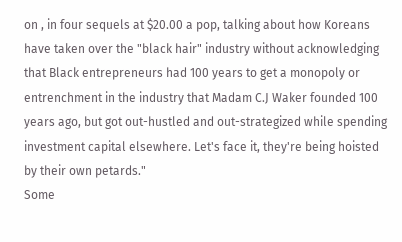on , in four sequels at $20.00 a pop, talking about how Koreans have taken over the "black hair" industry without acknowledging that Black entrepreneurs had 100 years to get a monopoly or entrenchment in the industry that Madam C.J Waker founded 100 years ago, but got out-hustled and out-strategized while spending investment capital elsewhere. Let's face it, they're being hoisted by their own petards."
Some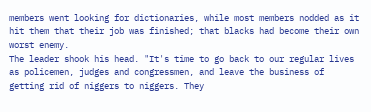members went looking for dictionaries, while most members nodded as it hit them that their job was finished; that blacks had become their own worst enemy.
The leader shook his head. "It's time to go back to our regular lives as policemen, judges and congressmen, and leave the business of getting rid of niggers to niggers. They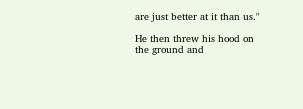are just better at it than us."

He then threw his hood on the ground and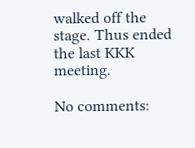walked off the stage. Thus ended the last KKK meeting.

No comments: